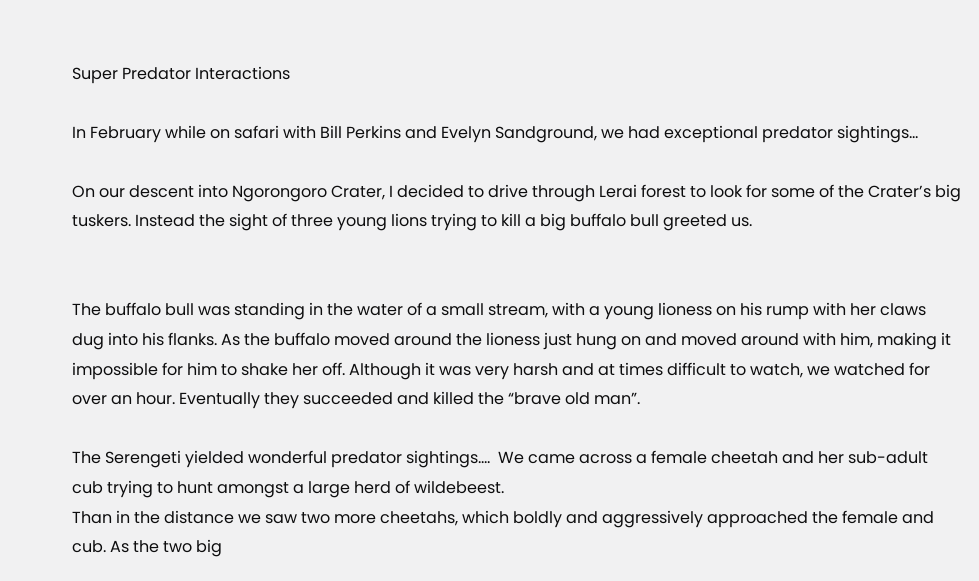Super Predator Interactions

In February while on safari with Bill Perkins and Evelyn Sandground, we had exceptional predator sightings…

On our descent into Ngorongoro Crater, I decided to drive through Lerai forest to look for some of the Crater’s big tuskers. Instead the sight of three young lions trying to kill a big buffalo bull greeted us.


The buffalo bull was standing in the water of a small stream, with a young lioness on his rump with her claws dug into his flanks. As the buffalo moved around the lioness just hung on and moved around with him, making it impossible for him to shake her off. Although it was very harsh and at times difficult to watch, we watched for over an hour. Eventually they succeeded and killed the “brave old man”.

The Serengeti yielded wonderful predator sightings….  We came across a female cheetah and her sub-adult cub trying to hunt amongst a large herd of wildebeest.
Than in the distance we saw two more cheetahs, which boldly and aggressively approached the female and cub. As the two big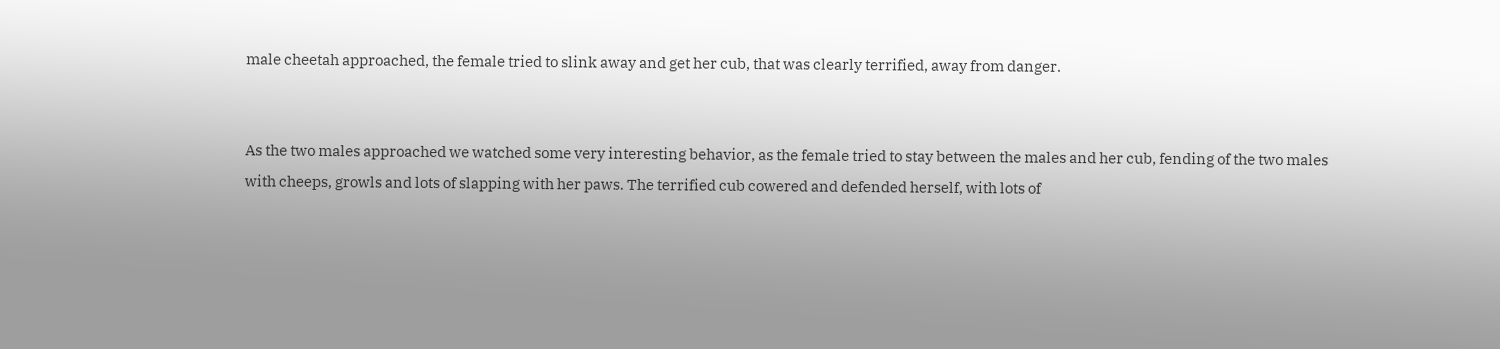male cheetah approached, the female tried to slink away and get her cub, that was clearly terrified, away from danger.


As the two males approached we watched some very interesting behavior, as the female tried to stay between the males and her cub, fending of the two males with cheeps, growls and lots of slapping with her paws. The terrified cub cowered and defended herself, with lots of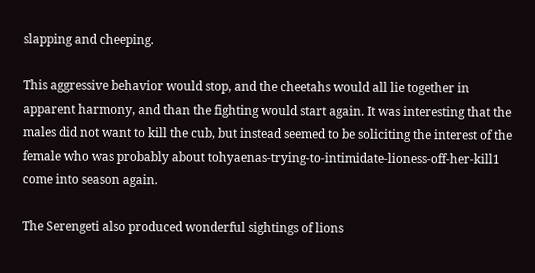slapping and cheeping.

This aggressive behavior would stop, and the cheetahs would all lie together in apparent harmony, and than the fighting would start again. It was interesting that the males did not want to kill the cub, but instead seemed to be soliciting the interest of the female who was probably about tohyaenas-trying-to-intimidate-lioness-off-her-kill1 come into season again.

The Serengeti also produced wonderful sightings of lions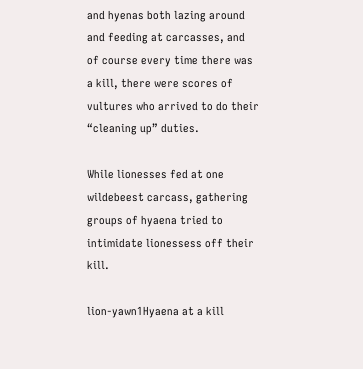and hyenas both lazing around and feeding at carcasses, and of course every time there was a kill, there were scores of vultures who arrived to do their “cleaning up” duties.

While lionesses fed at one wildebeest carcass, gathering groups of hyaena tried to intimidate lionessess off their kill.

lion-yawn1Hyaena at a kill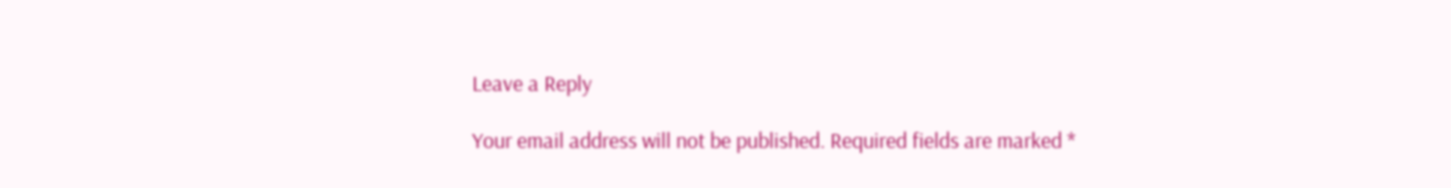Leave a Reply

Your email address will not be published. Required fields are marked *